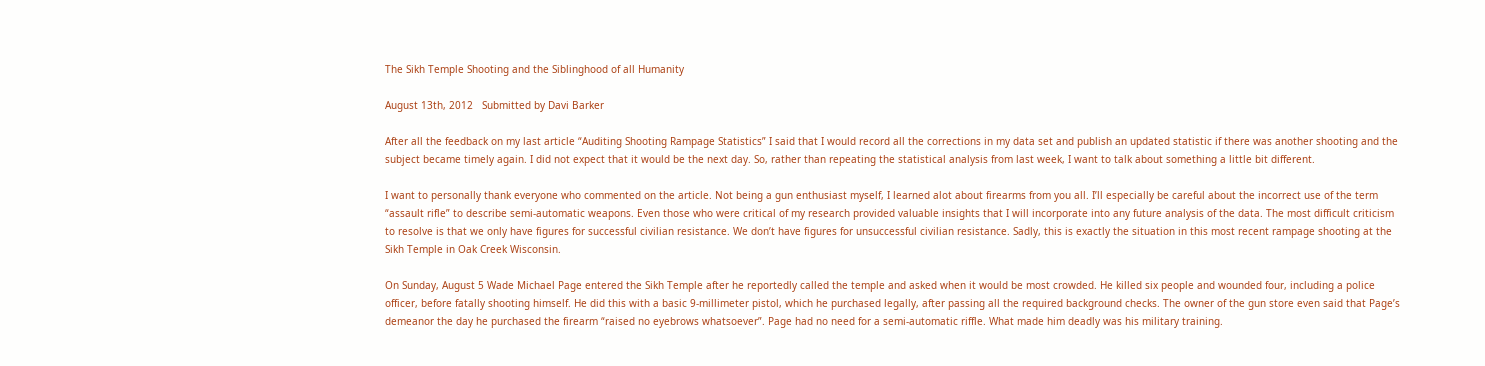The Sikh Temple Shooting and the Siblinghood of all Humanity

August 13th, 2012   Submitted by Davi Barker

After all the feedback on my last article “Auditing Shooting Rampage Statistics” I said that I would record all the corrections in my data set and publish an updated statistic if there was another shooting and the subject became timely again. I did not expect that it would be the next day. So, rather than repeating the statistical analysis from last week, I want to talk about something a little bit different.

I want to personally thank everyone who commented on the article. Not being a gun enthusiast myself, I learned alot about firearms from you all. I’ll especially be careful about the incorrect use of the term “assault rifle” to describe semi-automatic weapons. Even those who were critical of my research provided valuable insights that I will incorporate into any future analysis of the data. The most difficult criticism to resolve is that we only have figures for successful civilian resistance. We don’t have figures for unsuccessful civilian resistance. Sadly, this is exactly the situation in this most recent rampage shooting at the Sikh Temple in Oak Creek Wisconsin.

On Sunday, August 5 Wade Michael Page entered the Sikh Temple after he reportedly called the temple and asked when it would be most crowded. He killed six people and wounded four, including a police officer, before fatally shooting himself. He did this with a basic 9-millimeter pistol, which he purchased legally, after passing all the required background checks. The owner of the gun store even said that Page’s demeanor the day he purchased the firearm “raised no eyebrows whatsoever”. Page had no need for a semi-automatic riffle. What made him deadly was his military training.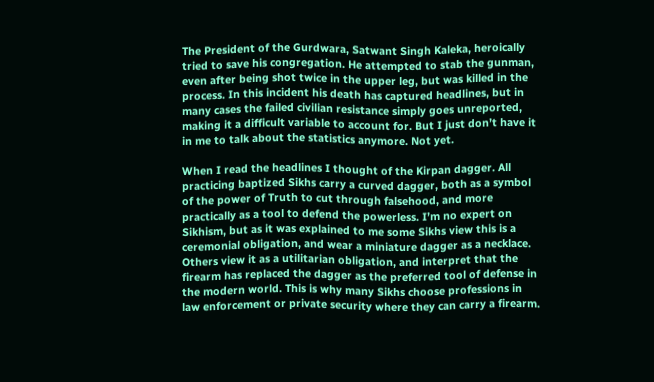The President of the Gurdwara, Satwant Singh Kaleka, heroically tried to save his congregation. He attempted to stab the gunman, even after being shot twice in the upper leg, but was killed in the process. In this incident his death has captured headlines, but in many cases the failed civilian resistance simply goes unreported, making it a difficult variable to account for. But I just don’t have it in me to talk about the statistics anymore. Not yet.

When I read the headlines I thought of the Kirpan dagger. All practicing baptized Sikhs carry a curved dagger, both as a symbol of the power of Truth to cut through falsehood, and more practically as a tool to defend the powerless. I’m no expert on Sikhism, but as it was explained to me some Sikhs view this is a ceremonial obligation, and wear a miniature dagger as a necklace. Others view it as a utilitarian obligation, and interpret that the firearm has replaced the dagger as the preferred tool of defense in the modern world. This is why many Sikhs choose professions in law enforcement or private security where they can carry a firearm.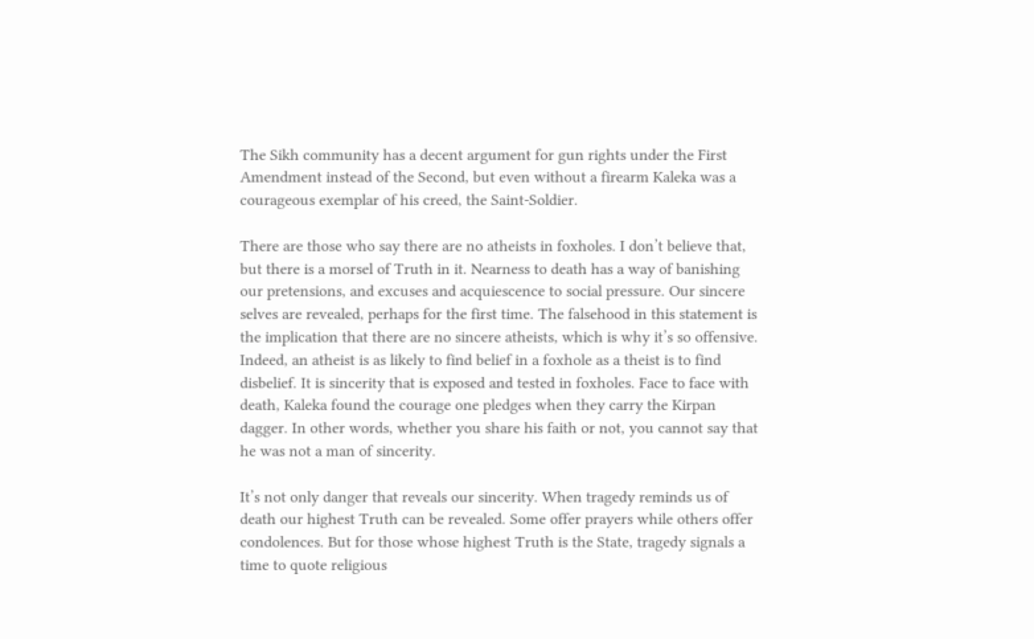The Sikh community has a decent argument for gun rights under the First Amendment instead of the Second, but even without a firearm Kaleka was a courageous exemplar of his creed, the Saint-Soldier.

There are those who say there are no atheists in foxholes. I don’t believe that, but there is a morsel of Truth in it. Nearness to death has a way of banishing our pretensions, and excuses and acquiescence to social pressure. Our sincere selves are revealed, perhaps for the first time. The falsehood in this statement is the implication that there are no sincere atheists, which is why it’s so offensive. Indeed, an atheist is as likely to find belief in a foxhole as a theist is to find disbelief. It is sincerity that is exposed and tested in foxholes. Face to face with death, Kaleka found the courage one pledges when they carry the Kirpan dagger. In other words, whether you share his faith or not, you cannot say that he was not a man of sincerity.

It’s not only danger that reveals our sincerity. When tragedy reminds us of death our highest Truth can be revealed. Some offer prayers while others offer condolences. But for those whose highest Truth is the State, tragedy signals a time to quote religious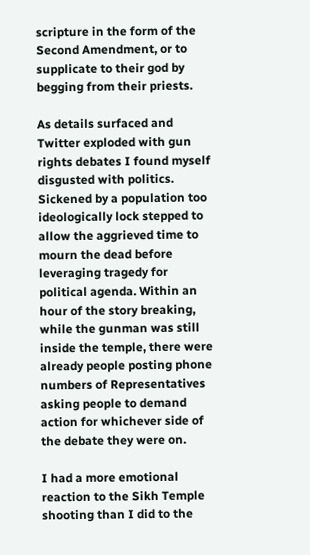scripture in the form of the Second Amendment, or to supplicate to their god by begging from their priests.

As details surfaced and Twitter exploded with gun rights debates I found myself disgusted with politics. Sickened by a population too ideologically lock stepped to allow the aggrieved time to mourn the dead before leveraging tragedy for political agenda. Within an hour of the story breaking, while the gunman was still inside the temple, there were already people posting phone numbers of Representatives asking people to demand action for whichever side of the debate they were on.

I had a more emotional reaction to the Sikh Temple shooting than I did to the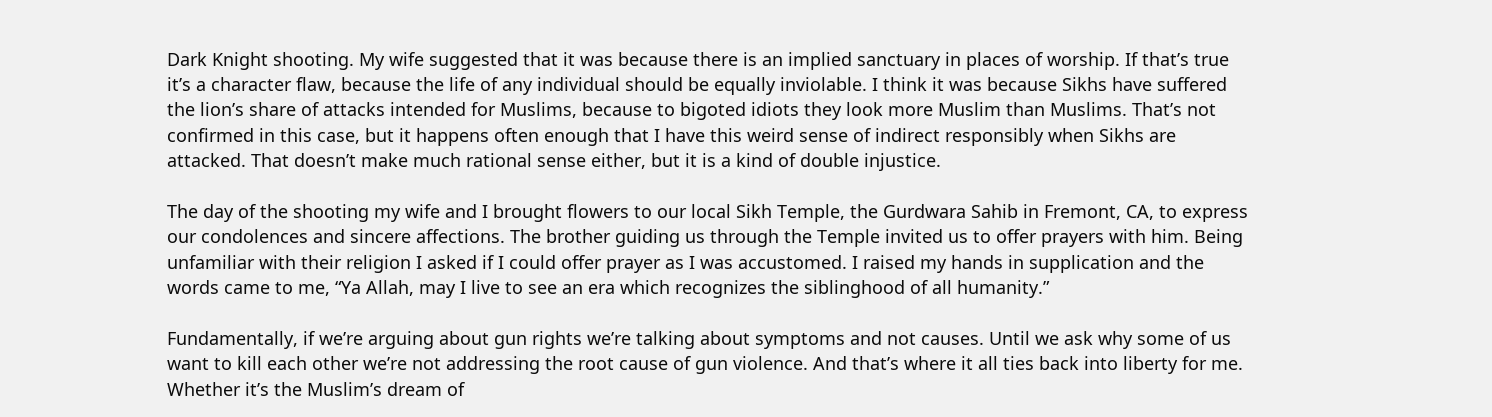Dark Knight shooting. My wife suggested that it was because there is an implied sanctuary in places of worship. If that’s true it’s a character flaw, because the life of any individual should be equally inviolable. I think it was because Sikhs have suffered the lion’s share of attacks intended for Muslims, because to bigoted idiots they look more Muslim than Muslims. That’s not confirmed in this case, but it happens often enough that I have this weird sense of indirect responsibly when Sikhs are attacked. That doesn’t make much rational sense either, but it is a kind of double injustice.

The day of the shooting my wife and I brought flowers to our local Sikh Temple, the Gurdwara Sahib in Fremont, CA, to express our condolences and sincere affections. The brother guiding us through the Temple invited us to offer prayers with him. Being unfamiliar with their religion I asked if I could offer prayer as I was accustomed. I raised my hands in supplication and the words came to me, “Ya Allah, may I live to see an era which recognizes the siblinghood of all humanity.”

Fundamentally, if we’re arguing about gun rights we’re talking about symptoms and not causes. Until we ask why some of us want to kill each other we’re not addressing the root cause of gun violence. And that’s where it all ties back into liberty for me. Whether it’s the Muslim’s dream of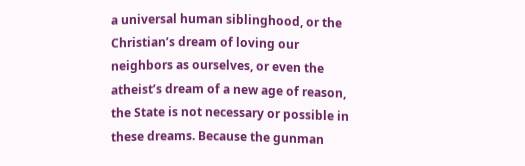a universal human siblinghood, or the Christian’s dream of loving our neighbors as ourselves, or even the atheist’s dream of a new age of reason, the State is not necessary or possible in these dreams. Because the gunman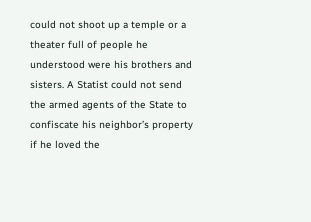could not shoot up a temple or a theater full of people he understood were his brothers and sisters. A Statist could not send the armed agents of the State to confiscate his neighbor’s property if he loved the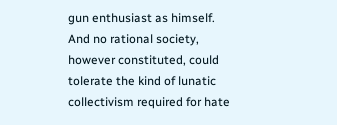gun enthusiast as himself. And no rational society, however constituted, could tolerate the kind of lunatic collectivism required for hate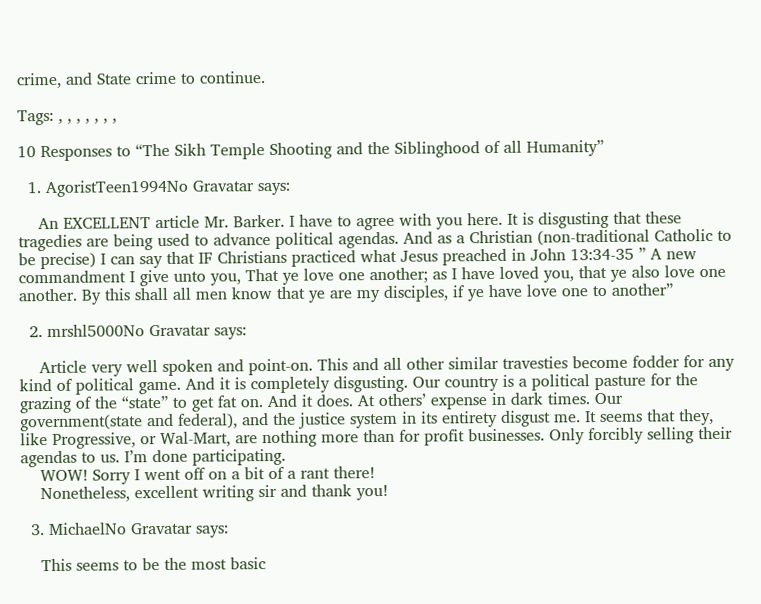crime, and State crime to continue.

Tags: , , , , , , ,

10 Responses to “The Sikh Temple Shooting and the Siblinghood of all Humanity”

  1. AgoristTeen1994No Gravatar says:

    An EXCELLENT article Mr. Barker. I have to agree with you here. It is disgusting that these tragedies are being used to advance political agendas. And as a Christian (non-traditional Catholic to be precise) I can say that IF Christians practiced what Jesus preached in John 13:34-35 ” A new commandment I give unto you, That ye love one another; as I have loved you, that ye also love one another. By this shall all men know that ye are my disciples, if ye have love one to another”

  2. mrshl5000No Gravatar says:

    Article very well spoken and point-on. This and all other similar travesties become fodder for any kind of political game. And it is completely disgusting. Our country is a political pasture for the grazing of the “state” to get fat on. And it does. At others’ expense in dark times. Our government(state and federal), and the justice system in its entirety disgust me. It seems that they, like Progressive, or Wal-Mart, are nothing more than for profit businesses. Only forcibly selling their agendas to us. I’m done participating.
    WOW! Sorry I went off on a bit of a rant there!
    Nonetheless, excellent writing sir and thank you!

  3. MichaelNo Gravatar says:

    This seems to be the most basic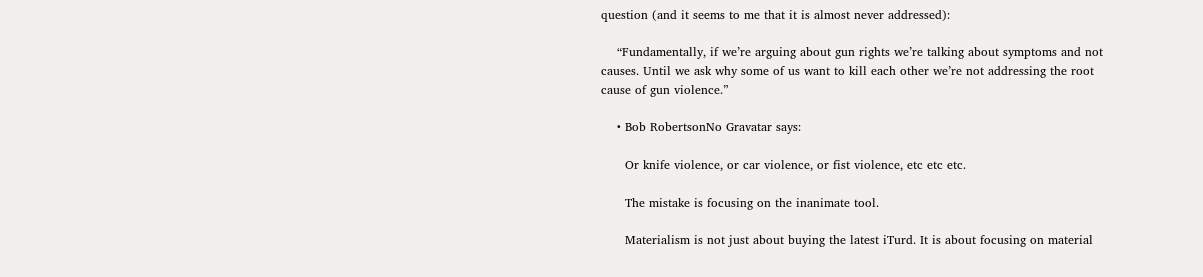question (and it seems to me that it is almost never addressed):

    “Fundamentally, if we’re arguing about gun rights we’re talking about symptoms and not causes. Until we ask why some of us want to kill each other we’re not addressing the root cause of gun violence.”

    • Bob RobertsonNo Gravatar says:

      Or knife violence, or car violence, or fist violence, etc etc etc.

      The mistake is focusing on the inanimate tool.

      Materialism is not just about buying the latest iTurd. It is about focusing on material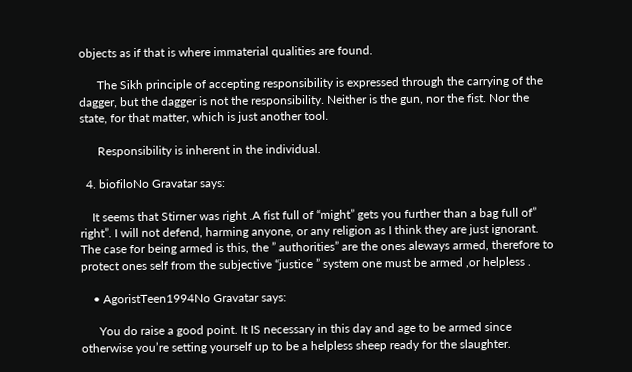objects as if that is where immaterial qualities are found.

      The Sikh principle of accepting responsibility is expressed through the carrying of the dagger, but the dagger is not the responsibility. Neither is the gun, nor the fist. Nor the state, for that matter, which is just another tool.

      Responsibility is inherent in the individual.

  4. biofiloNo Gravatar says:

    It seems that Stirner was right .A fist full of “might” gets you further than a bag full of” right”. I will not defend, harming anyone, or any religion as I think they are just ignorant. The case for being armed is this, the ” authorities” are the ones aleways armed, therefore to protect ones self from the subjective “justice ” system one must be armed ,or helpless .

    • AgoristTeen1994No Gravatar says:

      You do raise a good point. It IS necessary in this day and age to be armed since otherwise you’re setting yourself up to be a helpless sheep ready for the slaughter.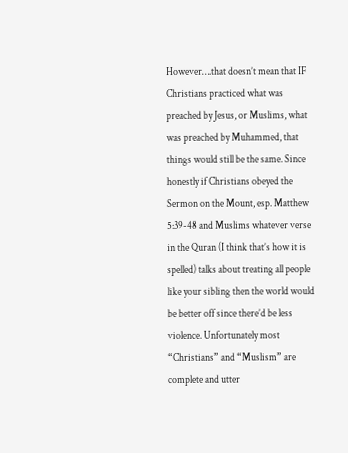However….that doesn’t mean that IF Christians practiced what was preached by Jesus, or Muslims, what was preached by Muhammed, that things would still be the same. Since honestly if Christians obeyed the Sermon on the Mount, esp. Matthew 5:39-48 and Muslims whatever verse in the Quran (I think that’s how it is spelled) talks about treating all people like your sibling then the world would be better off since there’d be less violence. Unfortunately most “Christians” and “Muslism” are complete and utter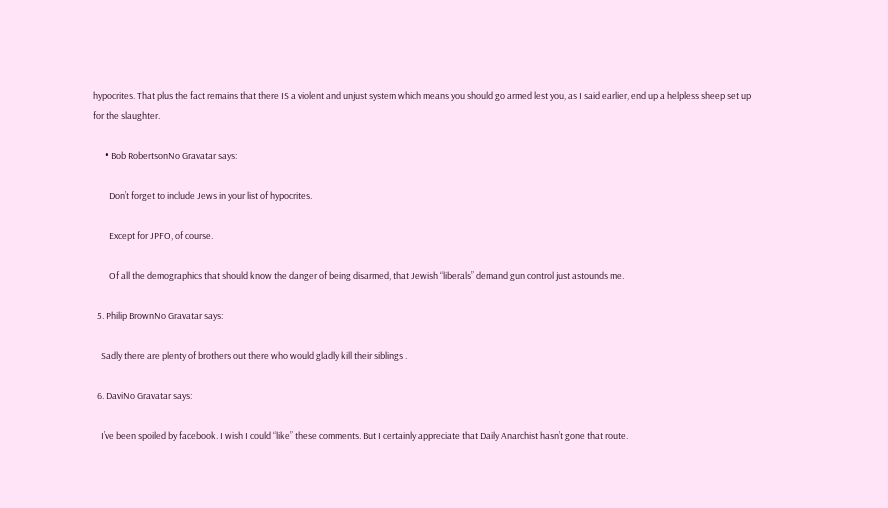hypocrites. That plus the fact remains that there IS a violent and unjust system which means you should go armed lest you, as I said earlier, end up a helpless sheep set up for the slaughter.

      • Bob RobertsonNo Gravatar says:

        Don’t forget to include Jews in your list of hypocrites.

        Except for JPFO, of course.

        Of all the demographics that should know the danger of being disarmed, that Jewish “liberals” demand gun control just astounds me.

  5. Philip BrownNo Gravatar says:

    Sadly there are plenty of brothers out there who would gladly kill their siblings .

  6. DaviNo Gravatar says:

    I’ve been spoiled by facebook. I wish I could “like” these comments. But I certainly appreciate that Daily Anarchist hasn’t gone that route.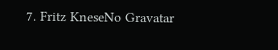7. Fritz KneseNo Gravatar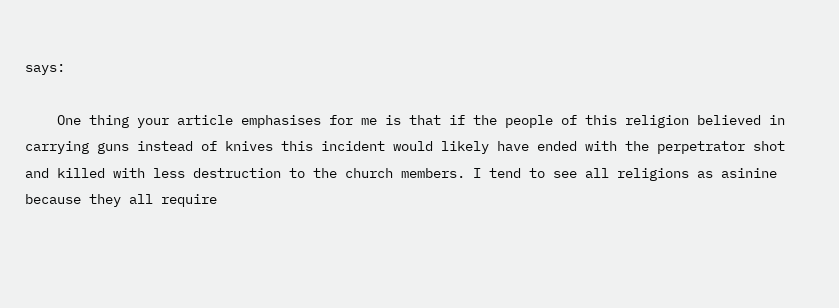says:

    One thing your article emphasises for me is that if the people of this religion believed in carrying guns instead of knives this incident would likely have ended with the perpetrator shot and killed with less destruction to the church members. I tend to see all religions as asinine because they all require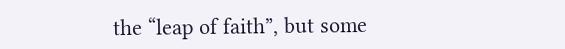the “leap of faith”, but some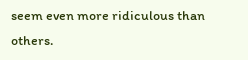seem even more ridiculous than others.